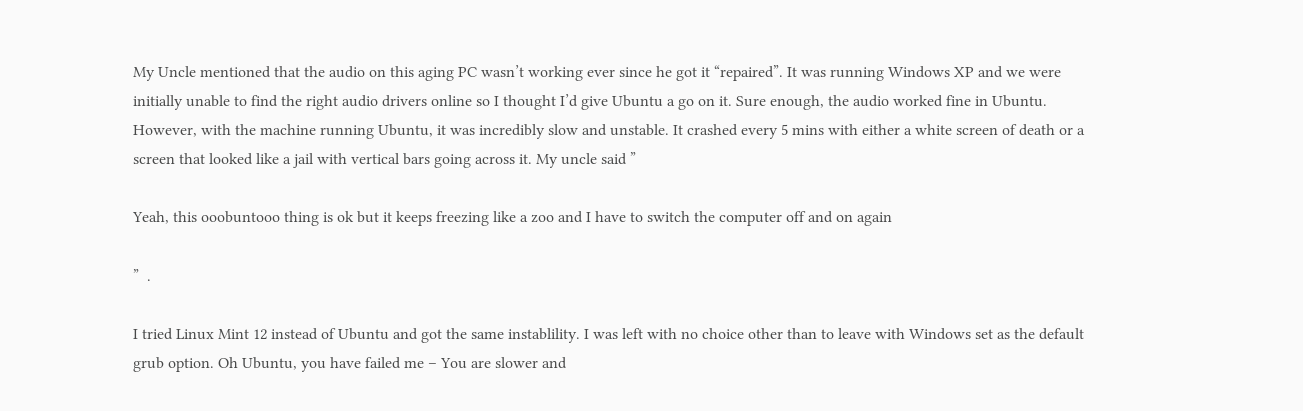My Uncle mentioned that the audio on this aging PC wasn’t working ever since he got it “repaired”. It was running Windows XP and we were initially unable to find the right audio drivers online so I thought I’d give Ubuntu a go on it. Sure enough, the audio worked fine in Ubuntu. However, with the machine running Ubuntu, it was incredibly slow and unstable. It crashed every 5 mins with either a white screen of death or a screen that looked like a jail with vertical bars going across it. My uncle said ”

Yeah, this ooobuntooo thing is ok but it keeps freezing like a zoo and I have to switch the computer off and on again

”  .

I tried Linux Mint 12 instead of Ubuntu and got the same instablility. I was left with no choice other than to leave with Windows set as the default grub option. Oh Ubuntu, you have failed me – You are slower and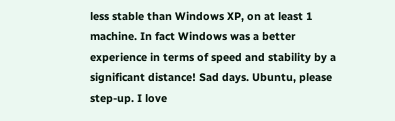less stable than Windows XP, on at least 1 machine. In fact Windows was a better experience in terms of speed and stability by a significant distance! Sad days. Ubuntu, please step-up. I love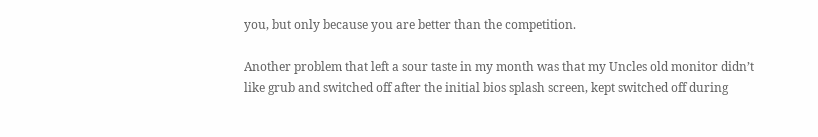you, but only because you are better than the competition.

Another problem that left a sour taste in my month was that my Uncles old monitor didn’t like grub and switched off after the initial bios splash screen, kept switched off during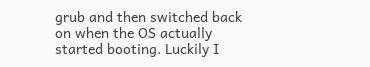grub and then switched back on when the OS actually started booting. Luckily I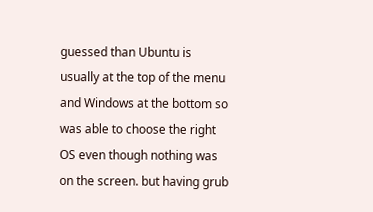guessed than Ubuntu is usually at the top of the menu and Windows at the bottom so was able to choose the right OS even though nothing was on the screen. but having grub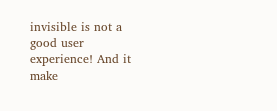invisible is not a good user experience! And it make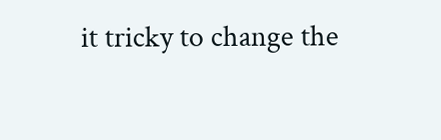it tricky to change the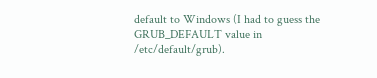default to Windows (I had to guess the GRUB_DEFAULT value in /etc/default/grub).